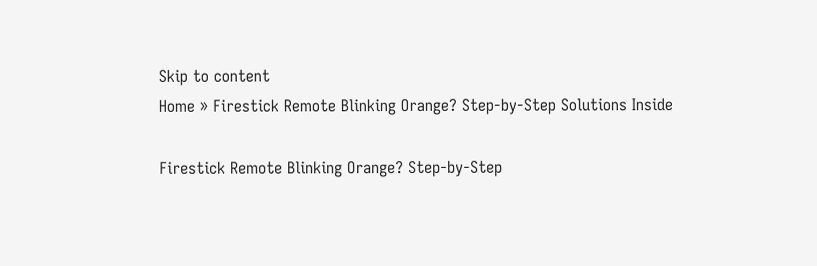Skip to content
Home » Firestick Remote Blinking Orange? Step-by-Step Solutions Inside

Firestick Remote Blinking Orange? Step-by-Step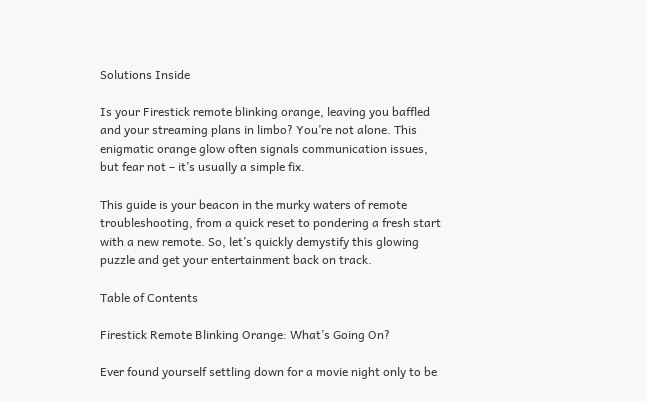Solutions Inside

Is your Firestick remote blinking orange, leaving you baffled and your streaming plans in limbo? You’re not alone. This enigmatic orange glow often signals communication issues, but fear not – it’s usually a simple fix.

This guide is your beacon in the murky waters of remote troubleshooting, from a quick reset to pondering a fresh start with a new remote. So, let’s quickly demystify this glowing puzzle and get your entertainment back on track.

Table of Contents

Firestick Remote Blinking Orange: What’s Going On?

Ever found yourself settling down for a movie night only to be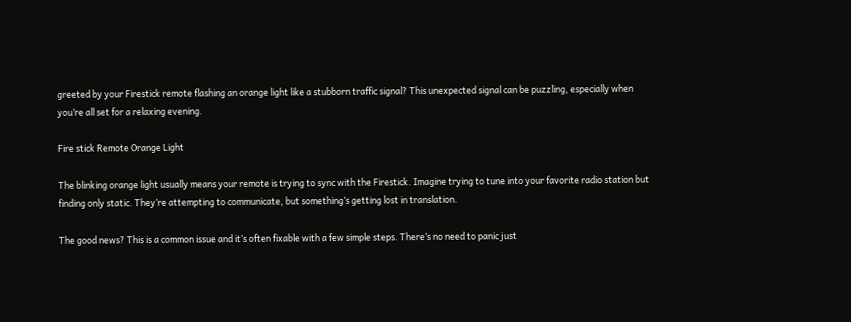greeted by your Firestick remote flashing an orange light like a stubborn traffic signal? This unexpected signal can be puzzling, especially when you’re all set for a relaxing evening.

Fire stick Remote Orange Light

The blinking orange light usually means your remote is trying to sync with the Firestick. Imagine trying to tune into your favorite radio station but finding only static. They’re attempting to communicate, but something’s getting lost in translation.

The good news? This is a common issue and it’s often fixable with a few simple steps. There’s no need to panic just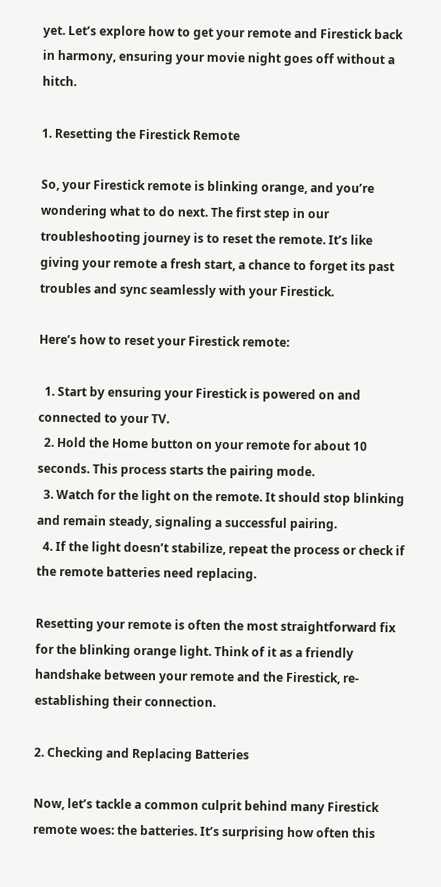yet. Let’s explore how to get your remote and Firestick back in harmony, ensuring your movie night goes off without a hitch.

1. Resetting the Firestick Remote

So, your Firestick remote is blinking orange, and you’re wondering what to do next. The first step in our troubleshooting journey is to reset the remote. It’s like giving your remote a fresh start, a chance to forget its past troubles and sync seamlessly with your Firestick.

Here’s how to reset your Firestick remote:

  1. Start by ensuring your Firestick is powered on and connected to your TV.
  2. Hold the Home button on your remote for about 10 seconds. This process starts the pairing mode.
  3. Watch for the light on the remote. It should stop blinking and remain steady, signaling a successful pairing.
  4. If the light doesn’t stabilize, repeat the process or check if the remote batteries need replacing.

Resetting your remote is often the most straightforward fix for the blinking orange light. Think of it as a friendly handshake between your remote and the Firestick, re-establishing their connection.

2. Checking and Replacing Batteries

Now, let’s tackle a common culprit behind many Firestick remote woes: the batteries. It’s surprising how often this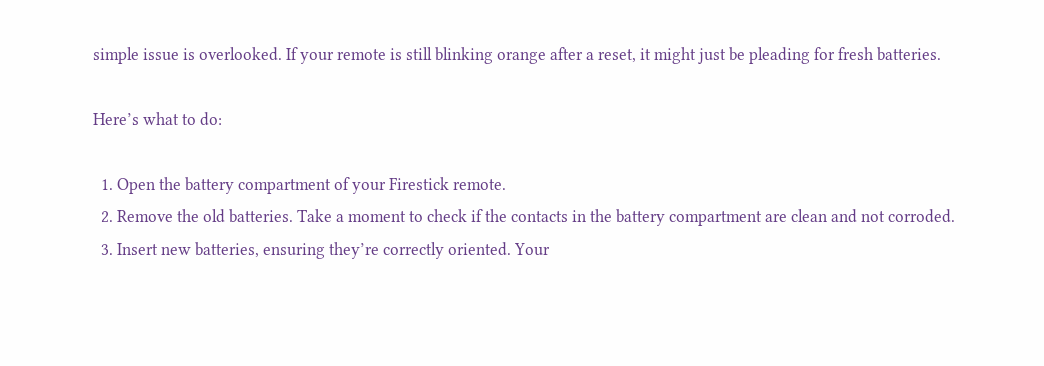simple issue is overlooked. If your remote is still blinking orange after a reset, it might just be pleading for fresh batteries.

Here’s what to do:

  1. Open the battery compartment of your Firestick remote.
  2. Remove the old batteries. Take a moment to check if the contacts in the battery compartment are clean and not corroded.
  3. Insert new batteries, ensuring they’re correctly oriented. Your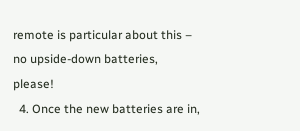remote is particular about this – no upside-down batteries, please!
  4. Once the new batteries are in,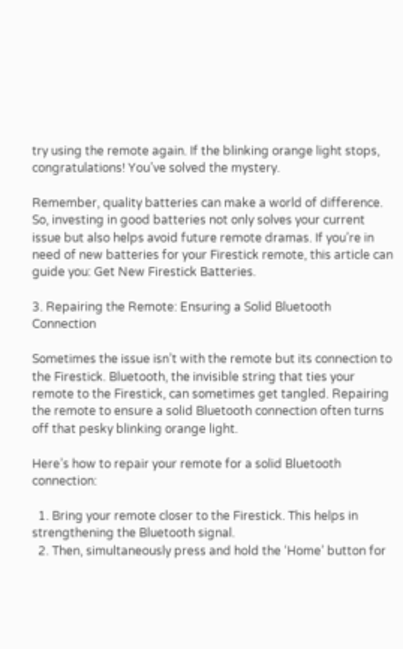try using the remote again. If the blinking orange light stops, congratulations! You’ve solved the mystery.

Remember, quality batteries can make a world of difference. So, investing in good batteries not only solves your current issue but also helps avoid future remote dramas. If you’re in need of new batteries for your Firestick remote, this article can guide you: Get New Firestick Batteries.

3. Repairing the Remote: Ensuring a Solid Bluetooth Connection

Sometimes the issue isn’t with the remote but its connection to the Firestick. Bluetooth, the invisible string that ties your remote to the Firestick, can sometimes get tangled. Repairing the remote to ensure a solid Bluetooth connection often turns off that pesky blinking orange light.

Here’s how to repair your remote for a solid Bluetooth connection:

  1. Bring your remote closer to the Firestick. This helps in strengthening the Bluetooth signal.
  2. Then, simultaneously press and hold the ‘Home’ button for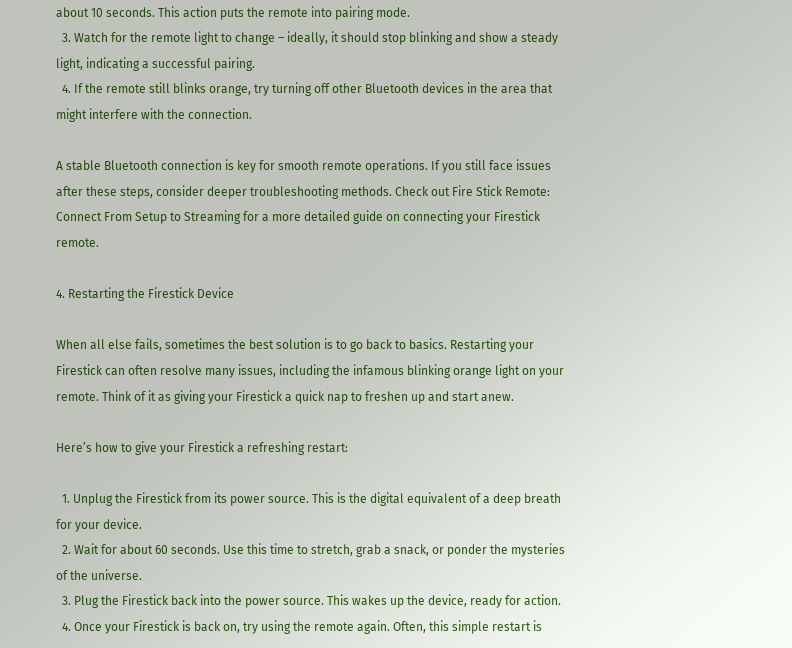about 10 seconds. This action puts the remote into pairing mode.
  3. Watch for the remote light to change – ideally, it should stop blinking and show a steady light, indicating a successful pairing.
  4. If the remote still blinks orange, try turning off other Bluetooth devices in the area that might interfere with the connection.

A stable Bluetooth connection is key for smooth remote operations. If you still face issues after these steps, consider deeper troubleshooting methods. Check out Fire Stick Remote: Connect From Setup to Streaming for a more detailed guide on connecting your Firestick remote.

4. Restarting the Firestick Device

When all else fails, sometimes the best solution is to go back to basics. Restarting your Firestick can often resolve many issues, including the infamous blinking orange light on your remote. Think of it as giving your Firestick a quick nap to freshen up and start anew.

Here’s how to give your Firestick a refreshing restart:

  1. Unplug the Firestick from its power source. This is the digital equivalent of a deep breath for your device.
  2. Wait for about 60 seconds. Use this time to stretch, grab a snack, or ponder the mysteries of the universe.
  3. Plug the Firestick back into the power source. This wakes up the device, ready for action.
  4. Once your Firestick is back on, try using the remote again. Often, this simple restart is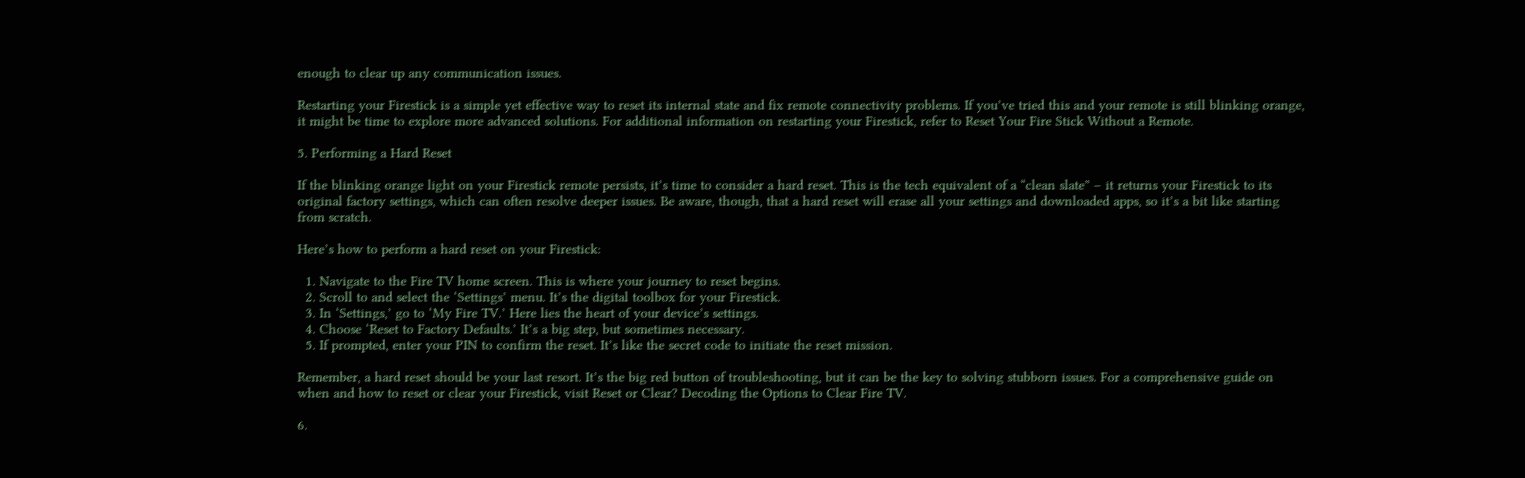enough to clear up any communication issues.

Restarting your Firestick is a simple yet effective way to reset its internal state and fix remote connectivity problems. If you’ve tried this and your remote is still blinking orange, it might be time to explore more advanced solutions. For additional information on restarting your Firestick, refer to Reset Your Fire Stick Without a Remote.

5. Performing a Hard Reset

If the blinking orange light on your Firestick remote persists, it’s time to consider a hard reset. This is the tech equivalent of a “clean slate” – it returns your Firestick to its original factory settings, which can often resolve deeper issues. Be aware, though, that a hard reset will erase all your settings and downloaded apps, so it’s a bit like starting from scratch.

Here’s how to perform a hard reset on your Firestick:

  1. Navigate to the Fire TV home screen. This is where your journey to reset begins.
  2. Scroll to and select the ‘Settings’ menu. It’s the digital toolbox for your Firestick.
  3. In ‘Settings,’ go to ‘My Fire TV.’ Here lies the heart of your device’s settings.
  4. Choose ‘Reset to Factory Defaults.’ It’s a big step, but sometimes necessary.
  5. If prompted, enter your PIN to confirm the reset. It’s like the secret code to initiate the reset mission.

Remember, a hard reset should be your last resort. It’s the big red button of troubleshooting, but it can be the key to solving stubborn issues. For a comprehensive guide on when and how to reset or clear your Firestick, visit Reset or Clear? Decoding the Options to Clear Fire TV.

6.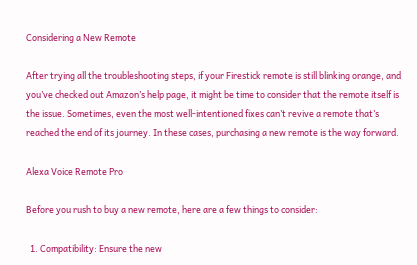Considering a New Remote

After trying all the troubleshooting steps, if your Firestick remote is still blinking orange, and you’ve checked out Amazon’s help page, it might be time to consider that the remote itself is the issue. Sometimes, even the most well-intentioned fixes can’t revive a remote that’s reached the end of its journey. In these cases, purchasing a new remote is the way forward.

Alexa Voice Remote Pro

Before you rush to buy a new remote, here are a few things to consider:

  1. Compatibility: Ensure the new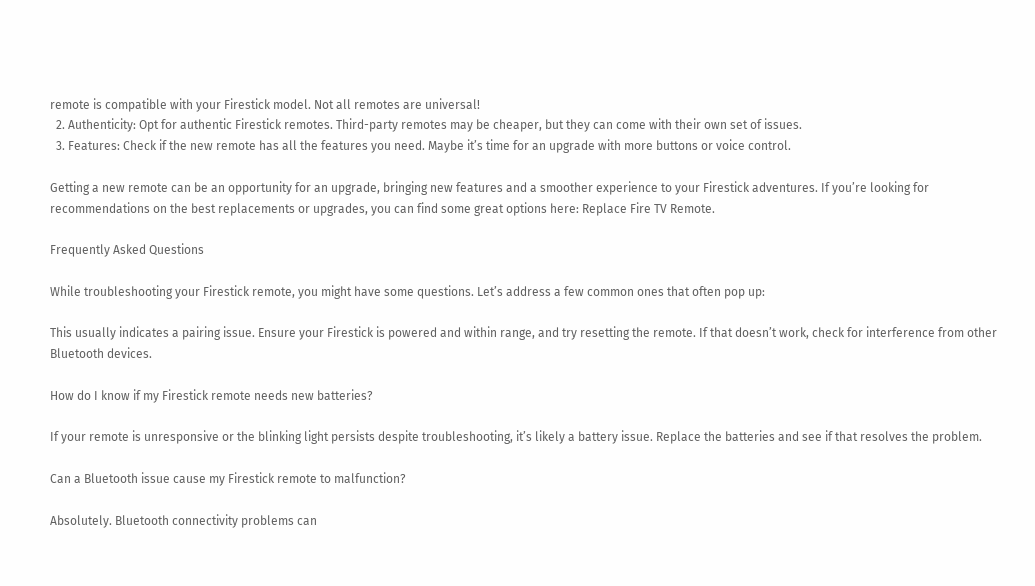remote is compatible with your Firestick model. Not all remotes are universal!
  2. Authenticity: Opt for authentic Firestick remotes. Third-party remotes may be cheaper, but they can come with their own set of issues.
  3. Features: Check if the new remote has all the features you need. Maybe it’s time for an upgrade with more buttons or voice control.

Getting a new remote can be an opportunity for an upgrade, bringing new features and a smoother experience to your Firestick adventures. If you’re looking for recommendations on the best replacements or upgrades, you can find some great options here: Replace Fire TV Remote.

Frequently Asked Questions

While troubleshooting your Firestick remote, you might have some questions. Let’s address a few common ones that often pop up:

This usually indicates a pairing issue. Ensure your Firestick is powered and within range, and try resetting the remote. If that doesn’t work, check for interference from other Bluetooth devices.

How do I know if my Firestick remote needs new batteries?

If your remote is unresponsive or the blinking light persists despite troubleshooting, it’s likely a battery issue. Replace the batteries and see if that resolves the problem.

Can a Bluetooth issue cause my Firestick remote to malfunction?

Absolutely. Bluetooth connectivity problems can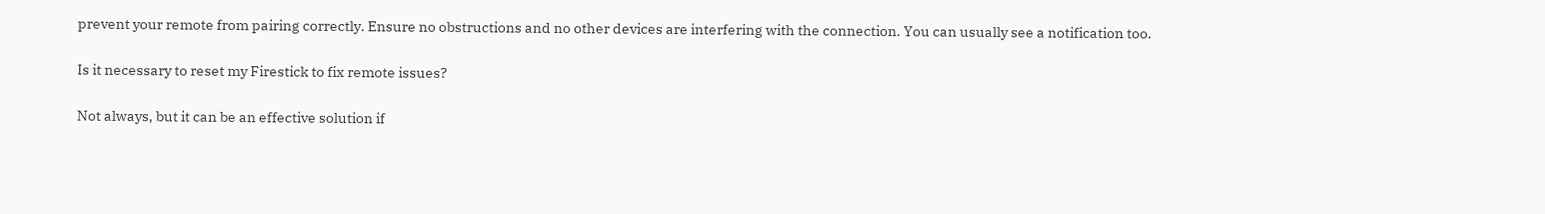prevent your remote from pairing correctly. Ensure no obstructions and no other devices are interfering with the connection. You can usually see a notification too.

Is it necessary to reset my Firestick to fix remote issues?

Not always, but it can be an effective solution if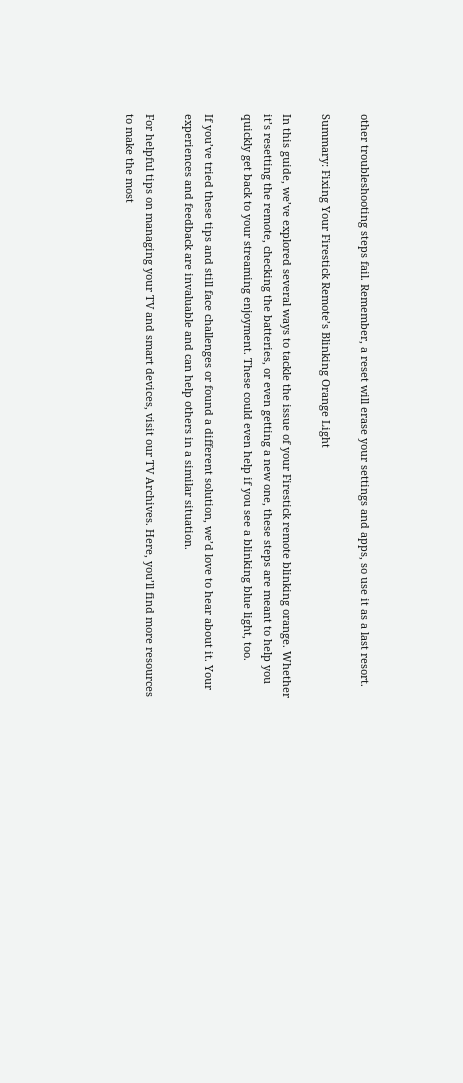other troubleshooting steps fail. Remember, a reset will erase your settings and apps, so use it as a last resort.

Summary: Fixing Your Firestick Remote’s Blinking Orange Light

In this guide, we’ve explored several ways to tackle the issue of your Firestick remote blinking orange. Whether it’s resetting the remote, checking the batteries, or even getting a new one, these steps are meant to help you quickly get back to your streaming enjoyment. These could even help if you see a blinking blue light, too.

If you’ve tried these tips and still face challenges or found a different solution, we’d love to hear about it. Your experiences and feedback are invaluable and can help others in a similar situation.

For helpful tips on managing your TV and smart devices, visit our TV Archives. Here, you’ll find more resources to make the most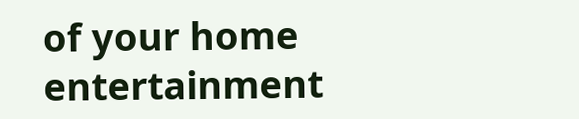of your home entertainment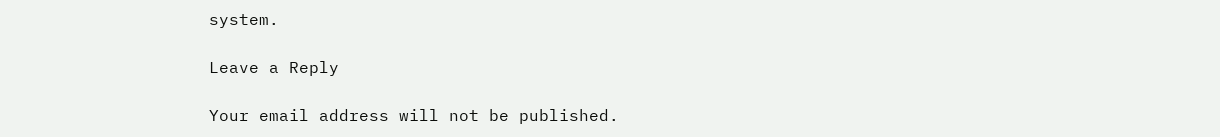system.

Leave a Reply

Your email address will not be published.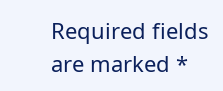Required fields are marked *